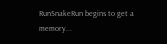RunSnakeRun begins to get a memory...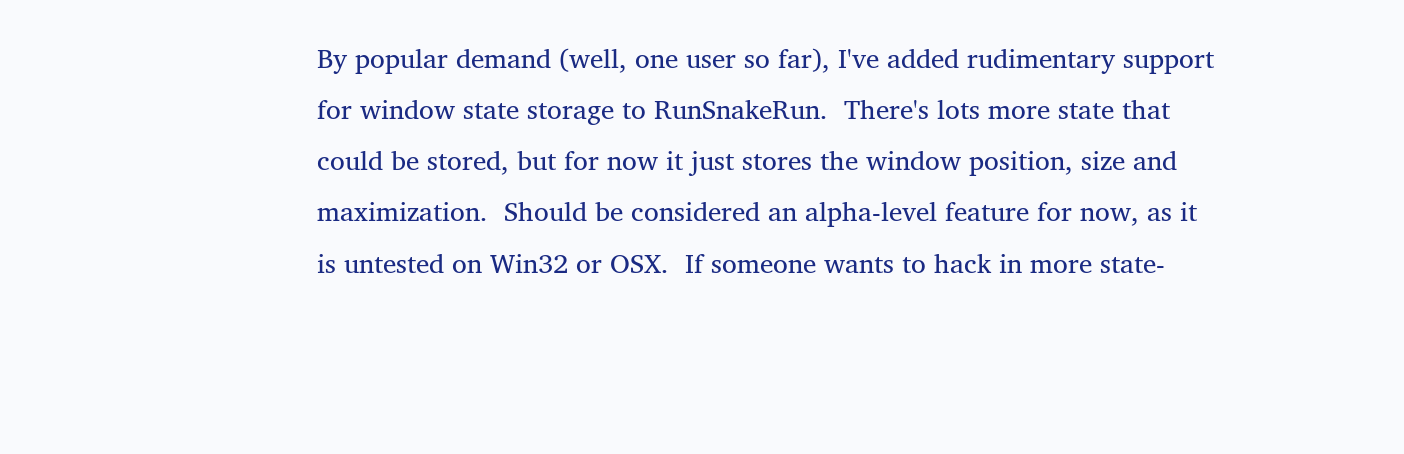By popular demand (well, one user so far), I've added rudimentary support for window state storage to RunSnakeRun.  There's lots more state that could be stored, but for now it just stores the window position, size and maximization.  Should be considered an alpha-level feature for now, as it is untested on Win32 or OSX.  If someone wants to hack in more state-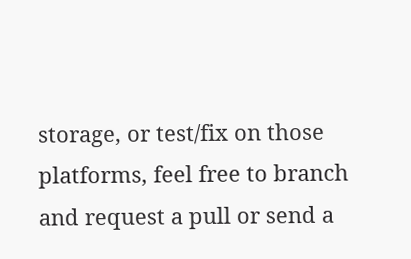storage, or test/fix on those platforms, feel free to branch and request a pull or send a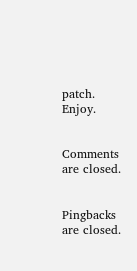patch.  Enjoy.


Comments are closed.


Pingbacks are closed.